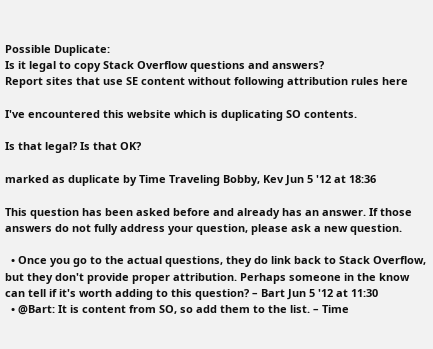Possible Duplicate:
Is it legal to copy Stack Overflow questions and answers?
Report sites that use SE content without following attribution rules here

I've encountered this website which is duplicating SO contents.

Is that legal? Is that OK?

marked as duplicate by Time Traveling Bobby, Kev Jun 5 '12 at 18:36

This question has been asked before and already has an answer. If those answers do not fully address your question, please ask a new question.

  • Once you go to the actual questions, they do link back to Stack Overflow, but they don't provide proper attribution. Perhaps someone in the know can tell if it's worth adding to this question? – Bart Jun 5 '12 at 11:30
  • @Bart: It is content from SO, so add them to the list. – Time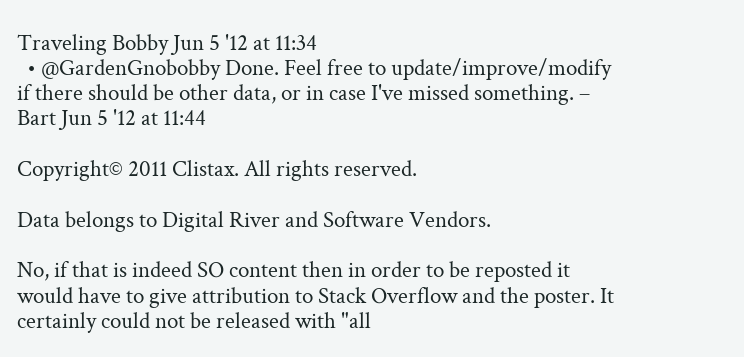Traveling Bobby Jun 5 '12 at 11:34
  • @GardenGnobobby Done. Feel free to update/improve/modify if there should be other data, or in case I've missed something. – Bart Jun 5 '12 at 11:44

Copyright© 2011 Clistax. All rights reserved.

Data belongs to Digital River and Software Vendors.

No, if that is indeed SO content then in order to be reposted it would have to give attribution to Stack Overflow and the poster. It certainly could not be released with "all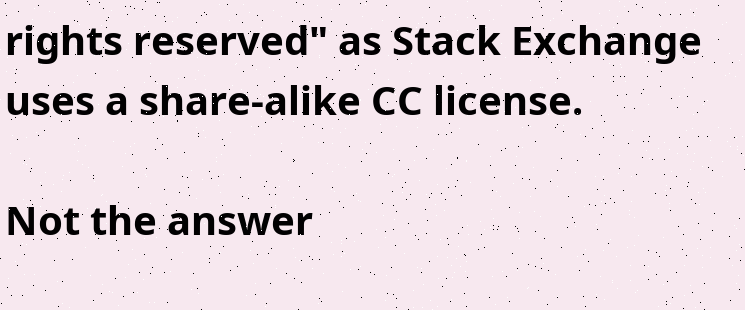rights reserved" as Stack Exchange uses a share-alike CC license.

Not the answer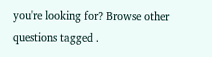you're looking for? Browse other questions tagged .